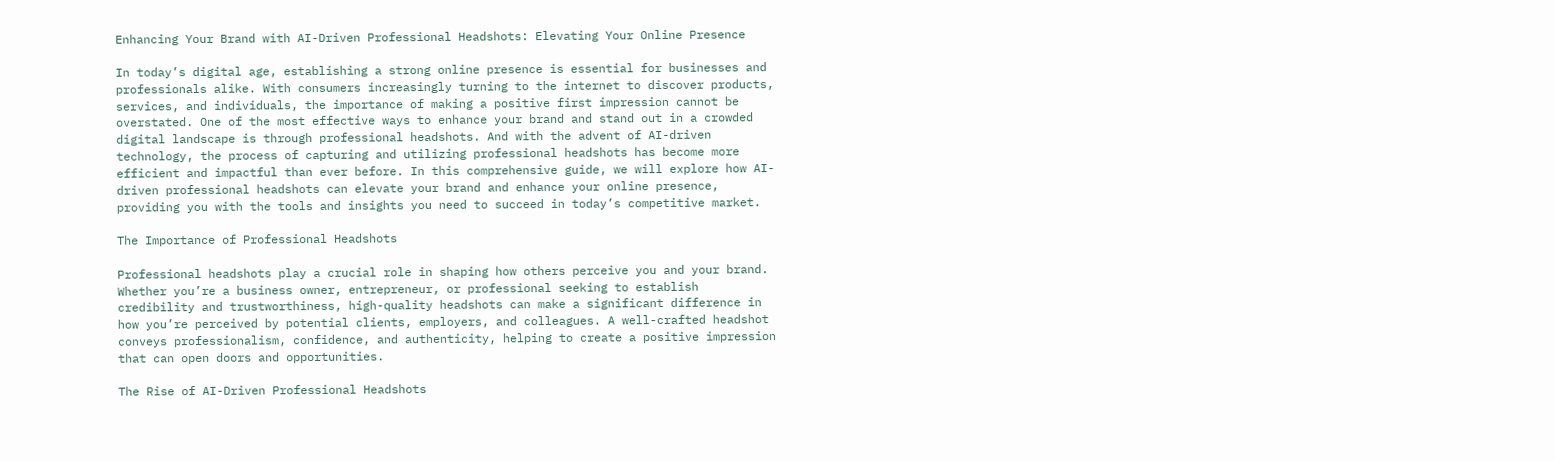Enhancing Your Brand with AI-Driven Professional Headshots: Elevating Your Online Presence

In today’s digital age, establishing a strong online presence is essential for businesses and professionals alike. With consumers increasingly turning to the internet to discover products, services, and individuals, the importance of making a positive first impression cannot be overstated. One of the most effective ways to enhance your brand and stand out in a crowded digital landscape is through professional headshots. And with the advent of AI-driven technology, the process of capturing and utilizing professional headshots has become more efficient and impactful than ever before. In this comprehensive guide, we will explore how AI-driven professional headshots can elevate your brand and enhance your online presence, providing you with the tools and insights you need to succeed in today’s competitive market.

The Importance of Professional Headshots

Professional headshots play a crucial role in shaping how others perceive you and your brand. Whether you’re a business owner, entrepreneur, or professional seeking to establish credibility and trustworthiness, high-quality headshots can make a significant difference in how you’re perceived by potential clients, employers, and colleagues. A well-crafted headshot conveys professionalism, confidence, and authenticity, helping to create a positive impression that can open doors and opportunities.

The Rise of AI-Driven Professional Headshots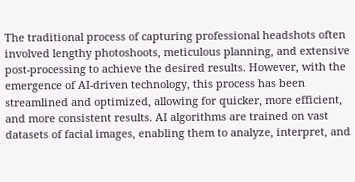The traditional process of capturing professional headshots often involved lengthy photoshoots, meticulous planning, and extensive post-processing to achieve the desired results. However, with the emergence of AI-driven technology, this process has been streamlined and optimized, allowing for quicker, more efficient, and more consistent results. AI algorithms are trained on vast datasets of facial images, enabling them to analyze, interpret, and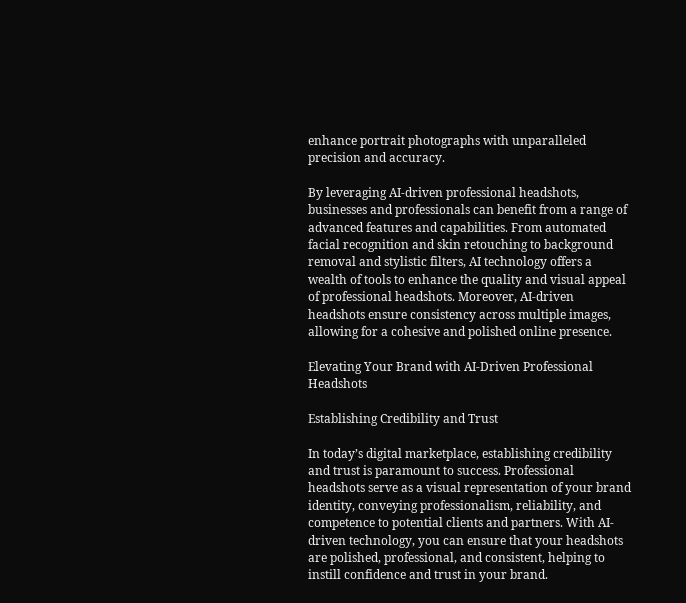enhance portrait photographs with unparalleled precision and accuracy.

By leveraging AI-driven professional headshots, businesses and professionals can benefit from a range of advanced features and capabilities. From automated facial recognition and skin retouching to background removal and stylistic filters, AI technology offers a wealth of tools to enhance the quality and visual appeal of professional headshots. Moreover, AI-driven headshots ensure consistency across multiple images, allowing for a cohesive and polished online presence.

Elevating Your Brand with AI-Driven Professional Headshots

Establishing Credibility and Trust

In today’s digital marketplace, establishing credibility and trust is paramount to success. Professional headshots serve as a visual representation of your brand identity, conveying professionalism, reliability, and competence to potential clients and partners. With AI-driven technology, you can ensure that your headshots are polished, professional, and consistent, helping to instill confidence and trust in your brand.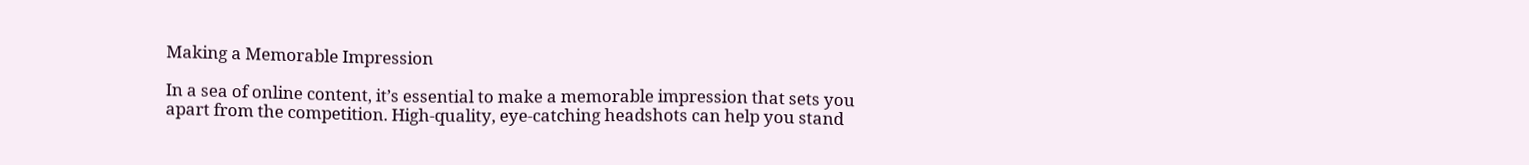Making a Memorable Impression

In a sea of online content, it’s essential to make a memorable impression that sets you apart from the competition. High-quality, eye-catching headshots can help you stand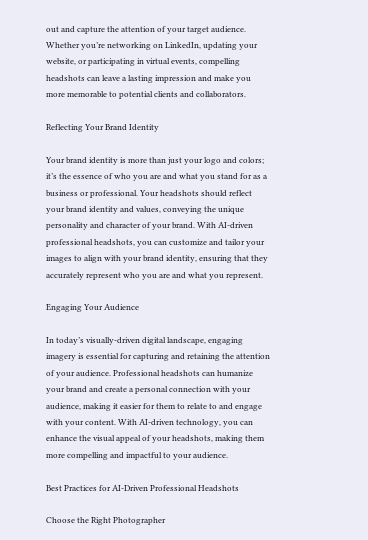out and capture the attention of your target audience. Whether you’re networking on LinkedIn, updating your website, or participating in virtual events, compelling headshots can leave a lasting impression and make you more memorable to potential clients and collaborators.

Reflecting Your Brand Identity

Your brand identity is more than just your logo and colors; it’s the essence of who you are and what you stand for as a business or professional. Your headshots should reflect your brand identity and values, conveying the unique personality and character of your brand. With AI-driven professional headshots, you can customize and tailor your images to align with your brand identity, ensuring that they accurately represent who you are and what you represent.

Engaging Your Audience

In today’s visually-driven digital landscape, engaging imagery is essential for capturing and retaining the attention of your audience. Professional headshots can humanize your brand and create a personal connection with your audience, making it easier for them to relate to and engage with your content. With AI-driven technology, you can enhance the visual appeal of your headshots, making them more compelling and impactful to your audience.

Best Practices for AI-Driven Professional Headshots

Choose the Right Photographer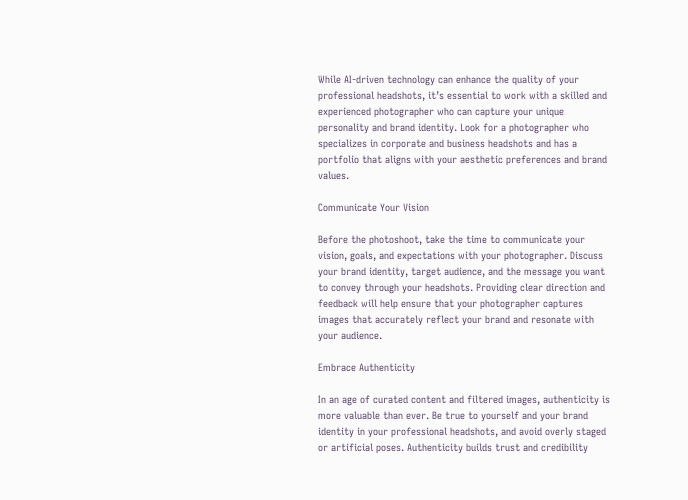While AI-driven technology can enhance the quality of your professional headshots, it’s essential to work with a skilled and experienced photographer who can capture your unique personality and brand identity. Look for a photographer who specializes in corporate and business headshots and has a portfolio that aligns with your aesthetic preferences and brand values.

Communicate Your Vision

Before the photoshoot, take the time to communicate your vision, goals, and expectations with your photographer. Discuss your brand identity, target audience, and the message you want to convey through your headshots. Providing clear direction and feedback will help ensure that your photographer captures images that accurately reflect your brand and resonate with your audience.

Embrace Authenticity

In an age of curated content and filtered images, authenticity is more valuable than ever. Be true to yourself and your brand identity in your professional headshots, and avoid overly staged or artificial poses. Authenticity builds trust and credibility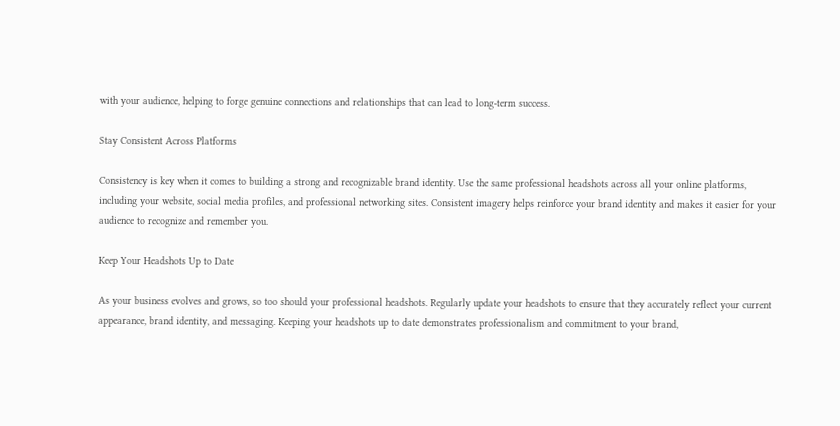with your audience, helping to forge genuine connections and relationships that can lead to long-term success.

Stay Consistent Across Platforms

Consistency is key when it comes to building a strong and recognizable brand identity. Use the same professional headshots across all your online platforms, including your website, social media profiles, and professional networking sites. Consistent imagery helps reinforce your brand identity and makes it easier for your audience to recognize and remember you.

Keep Your Headshots Up to Date

As your business evolves and grows, so too should your professional headshots. Regularly update your headshots to ensure that they accurately reflect your current appearance, brand identity, and messaging. Keeping your headshots up to date demonstrates professionalism and commitment to your brand,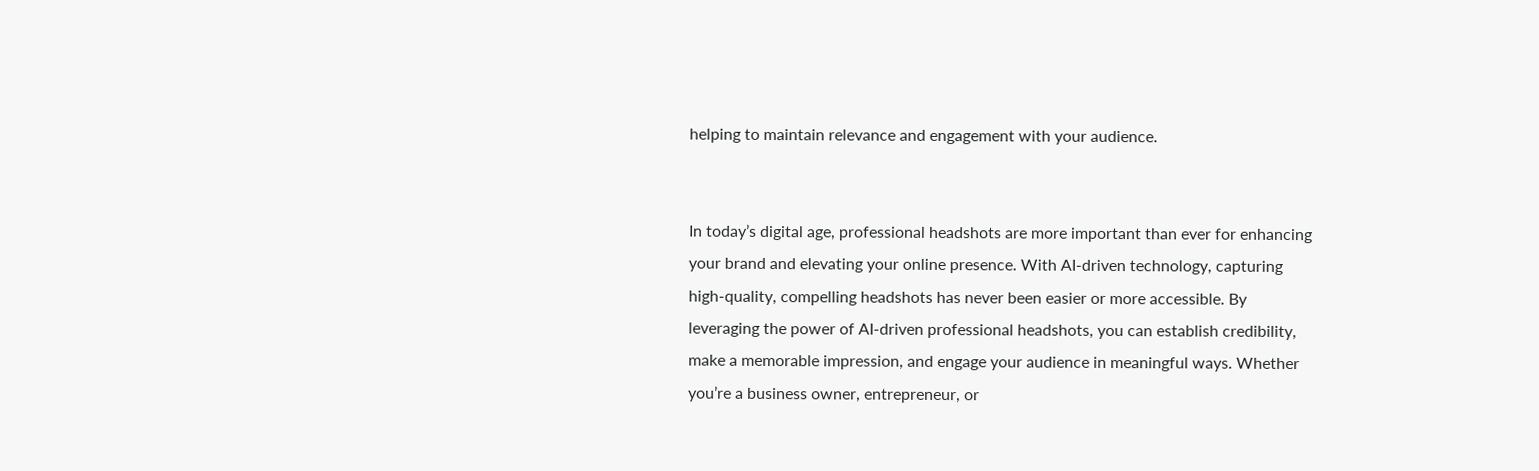helping to maintain relevance and engagement with your audience.


In today’s digital age, professional headshots are more important than ever for enhancing your brand and elevating your online presence. With AI-driven technology, capturing high-quality, compelling headshots has never been easier or more accessible. By leveraging the power of AI-driven professional headshots, you can establish credibility, make a memorable impression, and engage your audience in meaningful ways. Whether you’re a business owner, entrepreneur, or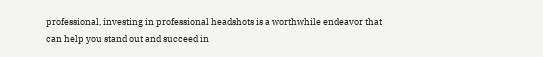professional, investing in professional headshots is a worthwhile endeavor that can help you stand out and succeed in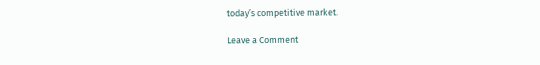today’s competitive market.

Leave a Comment